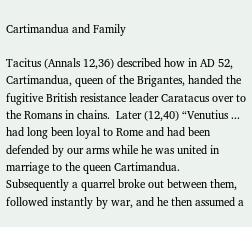Cartimandua and Family

Tacitus (Annals 12,36) described how in AD 52, Cartimandua, queen of the Brigantes, handed the fugitive British resistance leader Caratacus over to the Romans in chains.  Later (12,40) “Venutius ... had long been loyal to Rome and had been defended by our arms while he was united in marriage to the queen Cartimandua.  Subsequently a quarrel broke out between them, followed instantly by war, and he then assumed a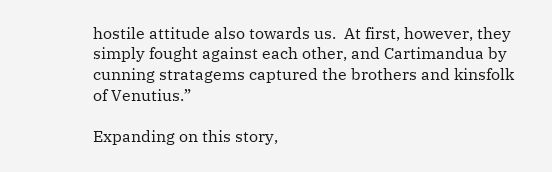hostile attitude also towards us.  At first, however, they simply fought against each other, and Cartimandua by cunning stratagems captured the brothers and kinsfolk of Venutius.”

Expanding on this story,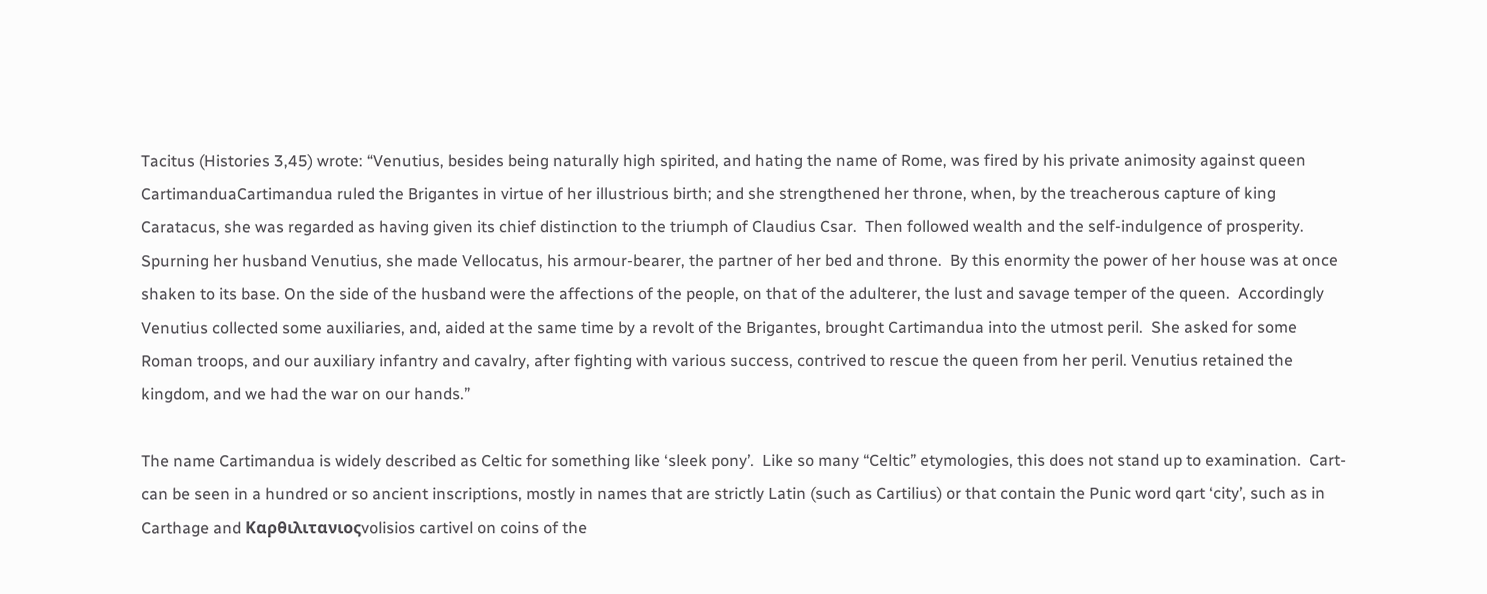Tacitus (Histories 3,45) wrote: “Venutius, besides being naturally high spirited, and hating the name of Rome, was fired by his private animosity against queen CartimanduaCartimandua ruled the Brigantes in virtue of her illustrious birth; and she strengthened her throne, when, by the treacherous capture of king Caratacus, she was regarded as having given its chief distinction to the triumph of Claudius Csar.  Then followed wealth and the self-indulgence of prosperity.  Spurning her husband Venutius, she made Vellocatus, his armour-bearer, the partner of her bed and throne.  By this enormity the power of her house was at once shaken to its base. On the side of the husband were the affections of the people, on that of the adulterer, the lust and savage temper of the queen.  Accordingly Venutius collected some auxiliaries, and, aided at the same time by a revolt of the Brigantes, brought Cartimandua into the utmost peril.  She asked for some Roman troops, and our auxiliary infantry and cavalry, after fighting with various success, contrived to rescue the queen from her peril. Venutius retained the kingdom, and we had the war on our hands.”

The name Cartimandua is widely described as Celtic for something like ‘sleek pony’.  Like so many “Celtic” etymologies, this does not stand up to examination.  Cart- can be seen in a hundred or so ancient inscriptions, mostly in names that are strictly Latin (such as Cartilius) or that contain the Punic word qart ‘city’, such as in Carthage and Καρθιλιτανιοςvolisios cartivel on coins of the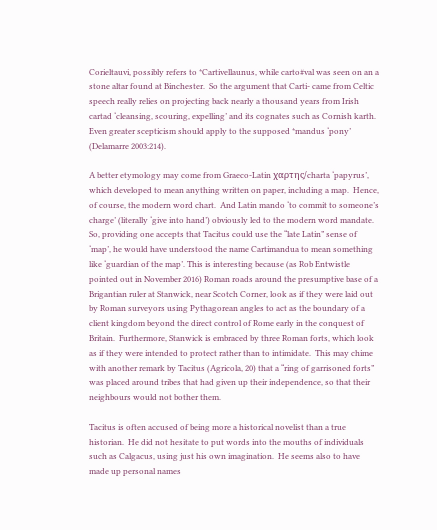Corieltauvi, possibly refers to *Cartivellaunus, while carto#val was seen on an a stone altar found at Binchester.  So the argument that Carti- came from Celtic speech really relies on projecting back nearly a thousand years from Irish cartad ‘cleansing, scouring, expelling’ and its cognates such as Cornish karth.  Even greater scepticism should apply to the supposed *mandus ‘pony’ (Delamarre 2003:214).

A better etymology may come from Graeco-Latin χαρτης/charta ‘papyrus’, which developed to mean anything written on paper, including a map.  Hence, of course, the modern word chart.  And Latin mando ‘to commit to someone’s charge’ (literally ‘give into hand’) obviously led to the modern word mandate.  So, providing one accepts that Tacitus could use the “late Latin” sense of ‘map’, he would have understood the name Cartimandua to mean something like ‘guardian of the map’. This is interesting because (as Rob Entwistle pointed out in November 2016) Roman roads around the presumptive base of a Brigantian ruler at Stanwick, near Scotch Corner, look as if they were laid out by Roman surveyors using Pythagorean angles to act as the boundary of a client kingdom beyond the direct control of Rome early in the conquest of Britain.  Furthermore, Stanwick is embraced by three Roman forts, which look as if they were intended to protect rather than to intimidate.  This may chime with another remark by Tacitus (Agricola, 20) that a “ring of garrisoned forts” was placed around tribes that had given up their independence, so that their neighbours would not bother them.

Tacitus is often accused of being more a historical novelist than a true historian.  He did not hesitate to put words into the mouths of individuals such as Calgacus, using just his own imagination.  He seems also to have made up personal names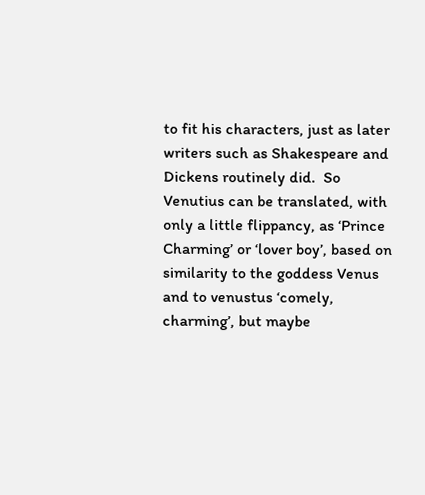to fit his characters, just as later writers such as Shakespeare and Dickens routinely did.  So Venutius can be translated, with only a little flippancy, as ‘Prince Charming’ or ‘lover boy’, based on similarity to the goddess Venus and to venustus ‘comely, charming’, but maybe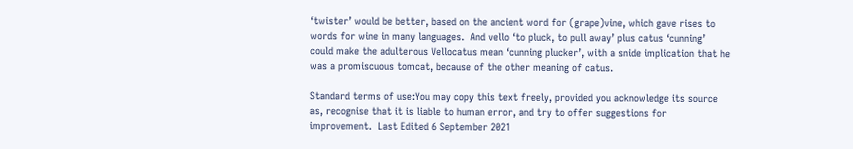‘twister’ would be better, based on the ancient word for (grape)vine, which gave rises to words for wine in many languages.  And vello ‘to pluck, to pull away’ plus catus ‘cunning’ could make the adulterous Vellocatus mean ‘cunning plucker’, with a snide implication that he was a promiscuous tomcat, because of the other meaning of catus.

Standard terms of use:You may copy this text freely, provided you acknowledge its source as, recognise that it is liable to human error, and try to offer suggestions for improvement.  Last Edited 6 September 2021